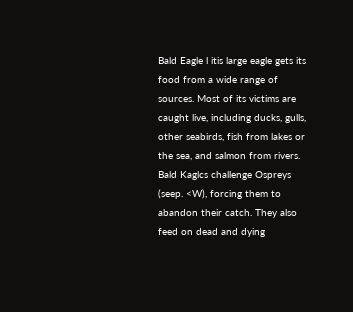Bald Eagle l itis large eagle gets its food from a wide range of sources. Most of its victims are caught live, including ducks, gulls, other seabirds, fish from lakes or the sea, and salmon from rivers. Bald Kaglcs challenge Ospreys (seep. <W), forcing them to abandon their catch. They also feed on dead and dying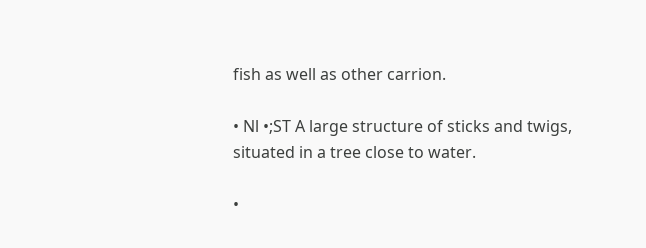fish as well as other carrion.

• Nl •;ST A large structure of sticks and twigs, situated in a tree close to water.

•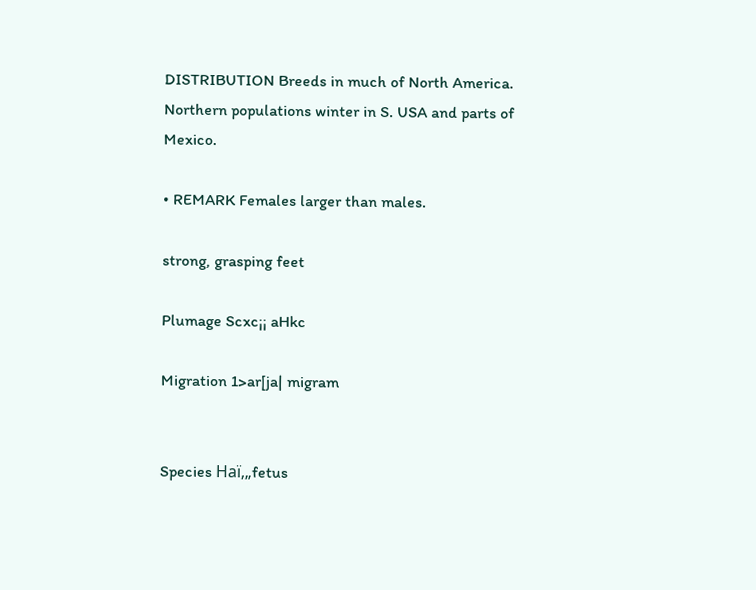DISTRIBUTION Breeds in much of North America. Northern populations winter in S. USA and parts of Mexico.

• REMARK Females larger than males.

strong, grasping feet

Plumage Scxc¡¡ aHkc

Migration 1>ar[ja| migram


Species Haï,„fetus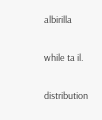albirilla

while ta il.

distribution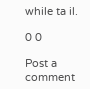while ta il.

0 0

Post a comment